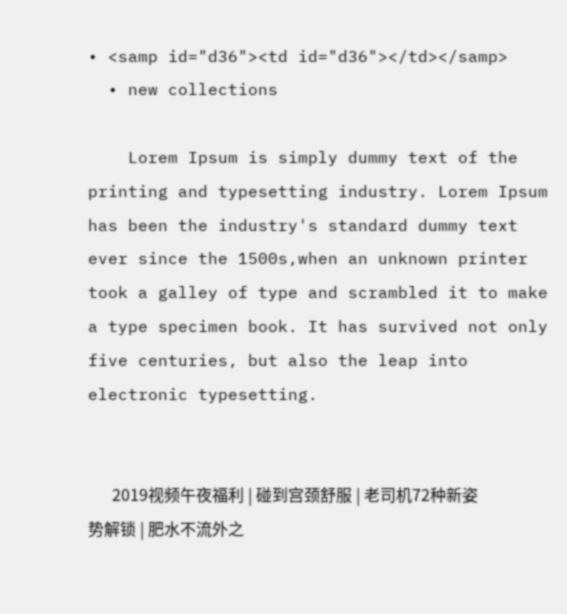• <samp id="d36"><td id="d36"></td></samp>
  • new collections

    Lorem Ipsum is simply dummy text of the printing and typesetting industry. Lorem Ipsum has been the industry's standard dummy text ever since the 1500s,when an unknown printer took a galley of type and scrambled it to make a type specimen book. It has survived not only five centuries, but also the leap into electronic typesetting.


      2019视频午夜福利 | 碰到宫颈舒服 | 老司机72种新姿势解锁 | 肥水不流外之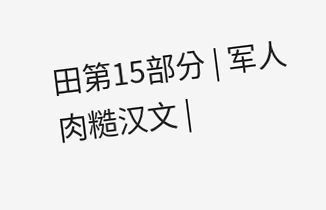田第15部分 | 军人肉糙汉文 |